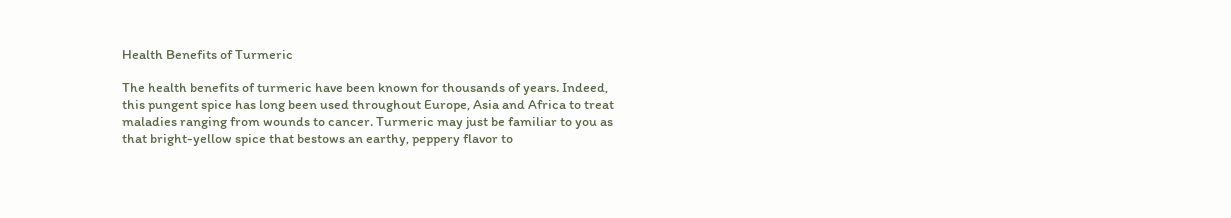Health Benefits of Turmeric

The health benefits of turmeric have been known for thousands of years. Indeed, this pungent spice has long been used throughout Europe, Asia and Africa to treat maladies ranging from wounds to cancer. Turmeric may just be familiar to you as that bright-yellow spice that bestows an earthy, peppery flavor to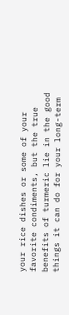your rice dishes or some of your favorite condiments, but the true benefits of turmeric lie in the good things it can do for your long-term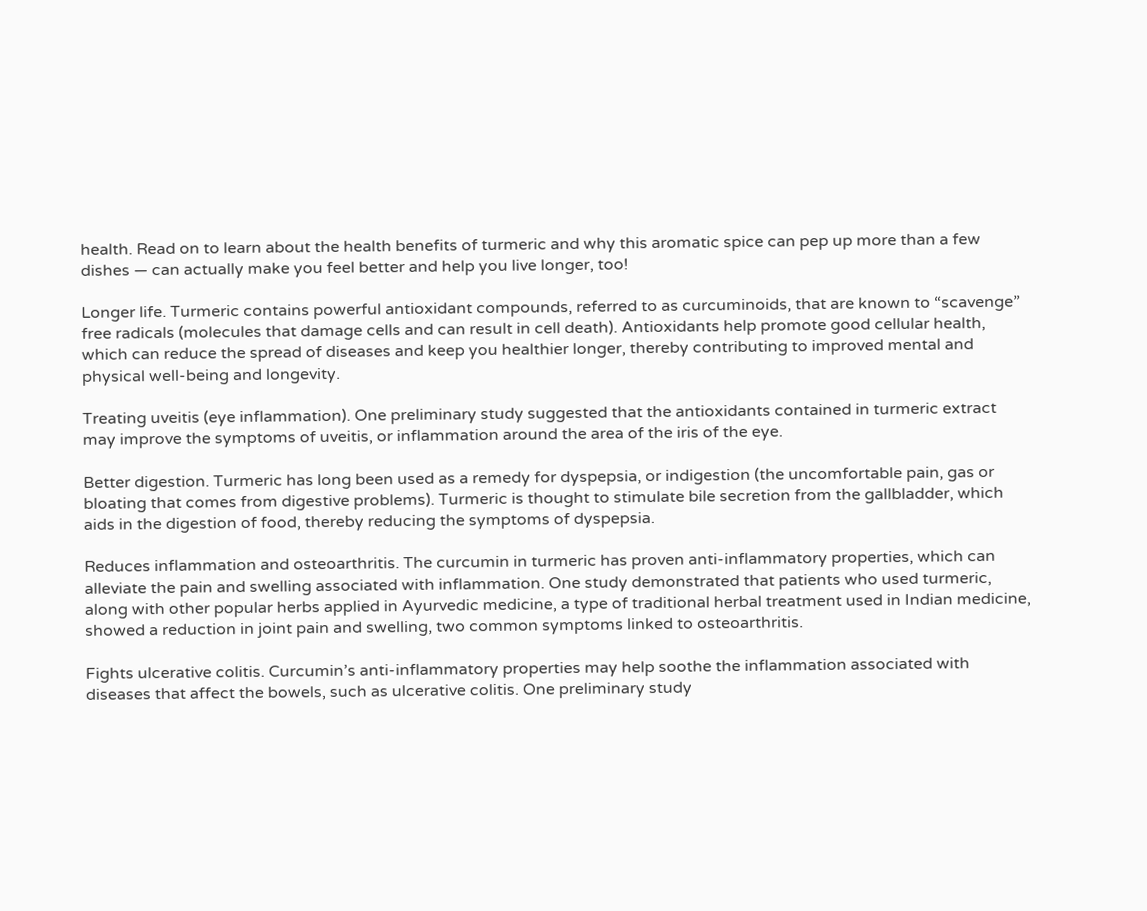health. Read on to learn about the health benefits of turmeric and why this aromatic spice can pep up more than a few dishes — can actually make you feel better and help you live longer, too!

Longer life. Turmeric contains powerful antioxidant compounds, referred to as curcuminoids, that are known to “scavenge” free radicals (molecules that damage cells and can result in cell death). Antioxidants help promote good cellular health, which can reduce the spread of diseases and keep you healthier longer, thereby contributing to improved mental and physical well-being and longevity.

Treating uveitis (eye inflammation). One preliminary study suggested that the antioxidants contained in turmeric extract may improve the symptoms of uveitis, or inflammation around the area of the iris of the eye.

Better digestion. Turmeric has long been used as a remedy for dyspepsia, or indigestion (the uncomfortable pain, gas or bloating that comes from digestive problems). Turmeric is thought to stimulate bile secretion from the gallbladder, which aids in the digestion of food, thereby reducing the symptoms of dyspepsia.

Reduces inflammation and osteoarthritis. The curcumin in turmeric has proven anti-inflammatory properties, which can alleviate the pain and swelling associated with inflammation. One study demonstrated that patients who used turmeric, along with other popular herbs applied in Ayurvedic medicine, a type of traditional herbal treatment used in Indian medicine, showed a reduction in joint pain and swelling, two common symptoms linked to osteoarthritis.

Fights ulcerative colitis. Curcumin’s anti-inflammatory properties may help soothe the inflammation associated with diseases that affect the bowels, such as ulcerative colitis. One preliminary study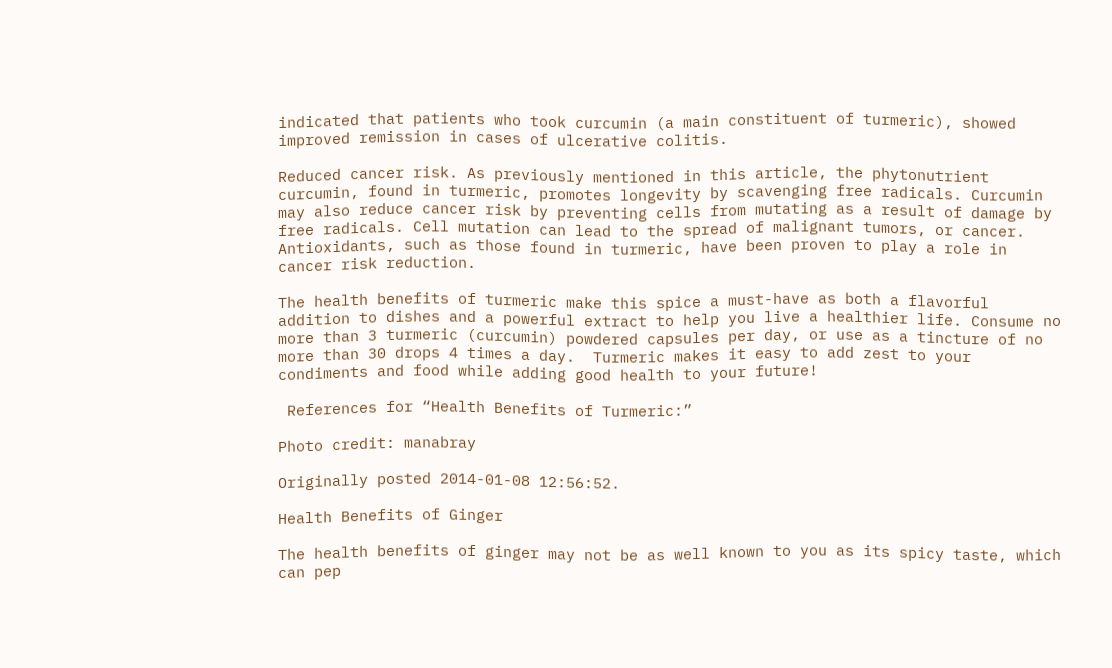indicated that patients who took curcumin (a main constituent of turmeric), showed improved remission in cases of ulcerative colitis.

Reduced cancer risk. As previously mentioned in this article, the phytonutrient curcumin, found in turmeric, promotes longevity by scavenging free radicals. Curcumin may also reduce cancer risk by preventing cells from mutating as a result of damage by free radicals. Cell mutation can lead to the spread of malignant tumors, or cancer. Antioxidants, such as those found in turmeric, have been proven to play a role in cancer risk reduction.

The health benefits of turmeric make this spice a must-have as both a flavorful addition to dishes and a powerful extract to help you live a healthier life. Consume no more than 3 turmeric (curcumin) powdered capsules per day, or use as a tincture of no more than 30 drops 4 times a day.  Turmeric makes it easy to add zest to your condiments and food while adding good health to your future!

 References for “Health Benefits of Turmeric:”

Photo credit: manabray

Originally posted 2014-01-08 12:56:52.

Health Benefits of Ginger

The health benefits of ginger may not be as well known to you as its spicy taste, which can pep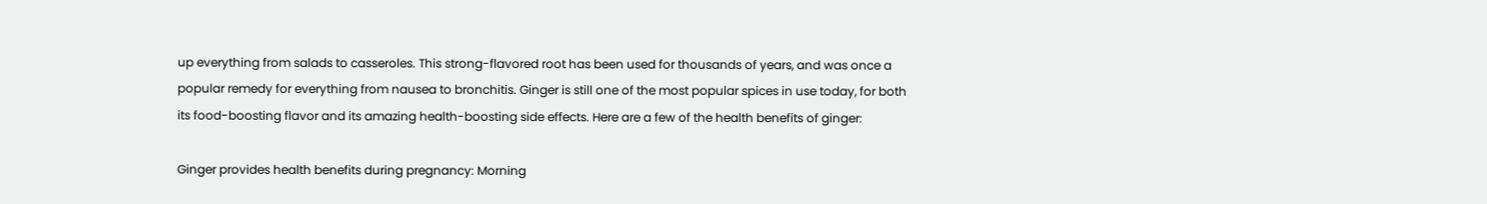up everything from salads to casseroles. This strong-flavored root has been used for thousands of years, and was once a popular remedy for everything from nausea to bronchitis. Ginger is still one of the most popular spices in use today, for both its food-boosting flavor and its amazing health-boosting side effects. Here are a few of the health benefits of ginger:

Ginger provides health benefits during pregnancy: Morning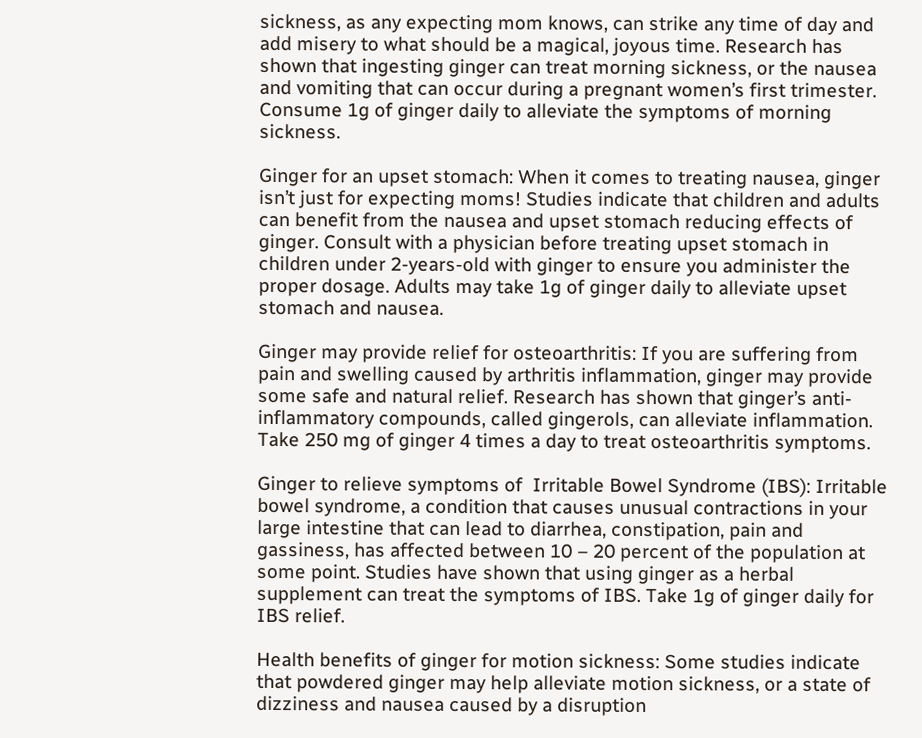sickness, as any expecting mom knows, can strike any time of day and add misery to what should be a magical, joyous time. Research has shown that ingesting ginger can treat morning sickness, or the nausea and vomiting that can occur during a pregnant women’s first trimester. Consume 1g of ginger daily to alleviate the symptoms of morning sickness.

Ginger for an upset stomach: When it comes to treating nausea, ginger isn’t just for expecting moms! Studies indicate that children and adults can benefit from the nausea and upset stomach reducing effects of ginger. Consult with a physician before treating upset stomach in children under 2-years-old with ginger to ensure you administer the proper dosage. Adults may take 1g of ginger daily to alleviate upset stomach and nausea.

Ginger may provide relief for osteoarthritis: If you are suffering from pain and swelling caused by arthritis inflammation, ginger may provide some safe and natural relief. Research has shown that ginger’s anti-inflammatory compounds, called gingerols, can alleviate inflammation. Take 250 mg of ginger 4 times a day to treat osteoarthritis symptoms.

Ginger to relieve symptoms of  Irritable Bowel Syndrome (IBS): Irritable bowel syndrome, a condition that causes unusual contractions in your large intestine that can lead to diarrhea, constipation, pain and gassiness, has affected between 10 – 20 percent of the population at some point. Studies have shown that using ginger as a herbal supplement can treat the symptoms of IBS. Take 1g of ginger daily for IBS relief.

Health benefits of ginger for motion sickness: Some studies indicate that powdered ginger may help alleviate motion sickness, or a state of dizziness and nausea caused by a disruption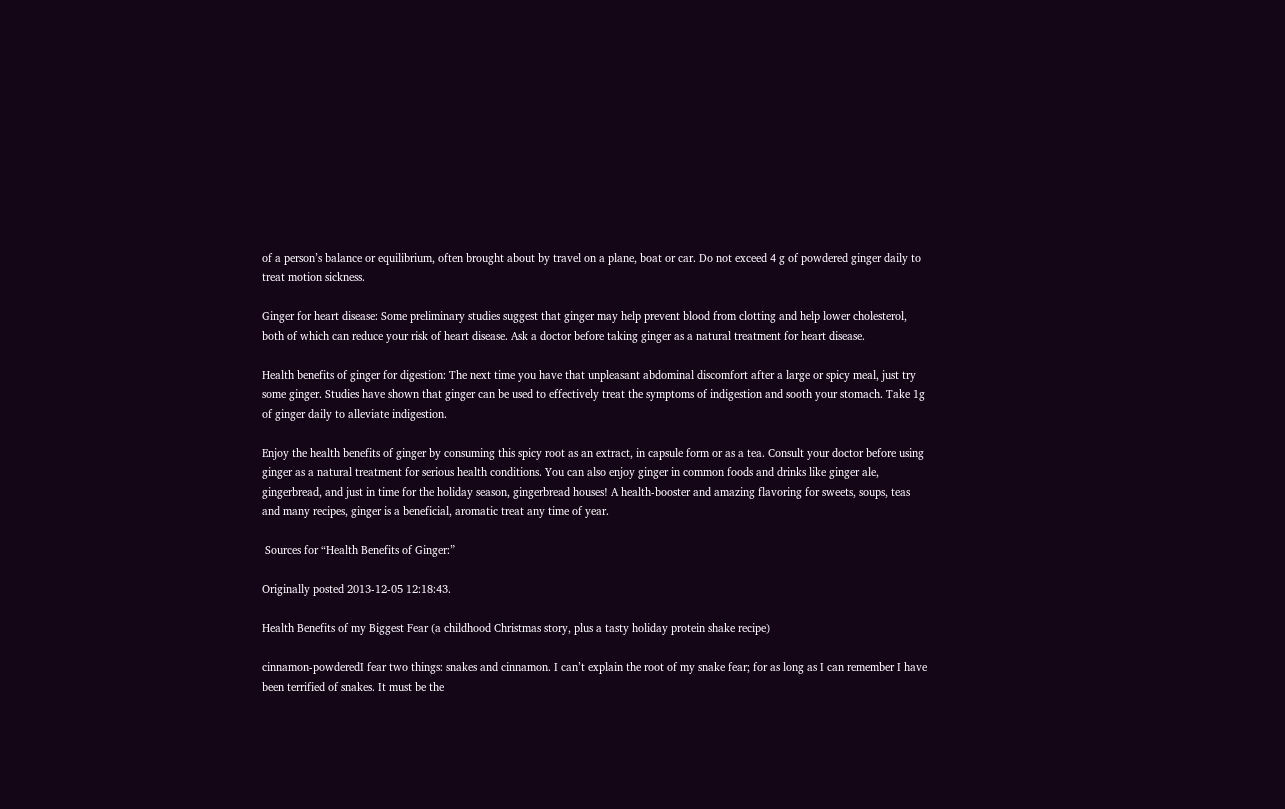of a person’s balance or equilibrium, often brought about by travel on a plane, boat or car. Do not exceed 4 g of powdered ginger daily to treat motion sickness.

Ginger for heart disease: Some preliminary studies suggest that ginger may help prevent blood from clotting and help lower cholesterol, both of which can reduce your risk of heart disease. Ask a doctor before taking ginger as a natural treatment for heart disease.

Health benefits of ginger for digestion: The next time you have that unpleasant abdominal discomfort after a large or spicy meal, just try some ginger. Studies have shown that ginger can be used to effectively treat the symptoms of indigestion and sooth your stomach. Take 1g of ginger daily to alleviate indigestion.

Enjoy the health benefits of ginger by consuming this spicy root as an extract, in capsule form or as a tea. Consult your doctor before using ginger as a natural treatment for serious health conditions. You can also enjoy ginger in common foods and drinks like ginger ale, gingerbread, and just in time for the holiday season, gingerbread houses! A health-booster and amazing flavoring for sweets, soups, teas and many recipes, ginger is a beneficial, aromatic treat any time of year.

 Sources for “Health Benefits of Ginger:”

Originally posted 2013-12-05 12:18:43.

Health Benefits of my Biggest Fear (a childhood Christmas story, plus a tasty holiday protein shake recipe)

cinnamon-powderedI fear two things: snakes and cinnamon. I can’t explain the root of my snake fear; for as long as I can remember I have been terrified of snakes. It must be the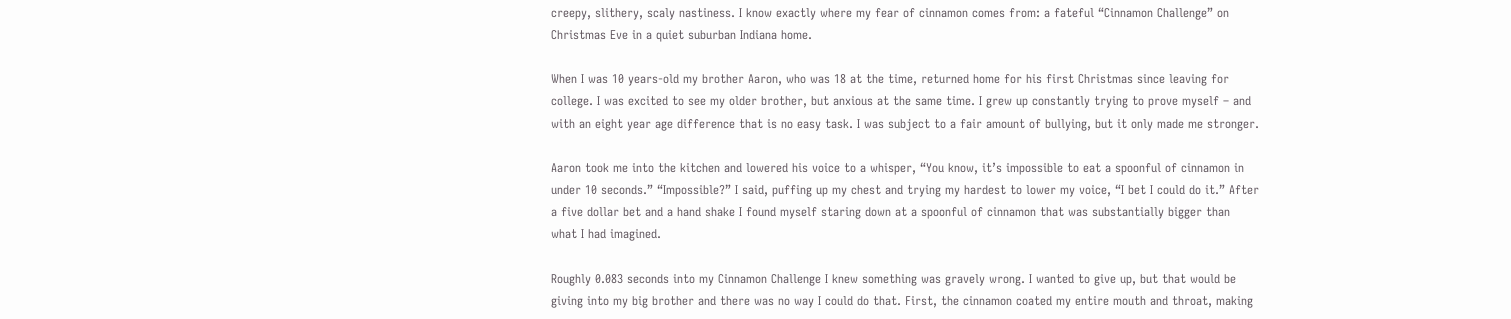creepy, slithery, scaly nastiness. I know exactly where my fear of cinnamon comes from: a fateful “Cinnamon Challenge” on Christmas Eve in a quiet suburban Indiana home.

When I was 10 years-old my brother Aaron, who was 18 at the time, returned home for his first Christmas since leaving for college. I was excited to see my older brother, but anxious at the same time. I grew up constantly trying to prove myself – and with an eight year age difference that is no easy task. I was subject to a fair amount of bullying, but it only made me stronger.

Aaron took me into the kitchen and lowered his voice to a whisper, “You know, it’s impossible to eat a spoonful of cinnamon in under 10 seconds.” “Impossible?” I said, puffing up my chest and trying my hardest to lower my voice, “I bet I could do it.” After a five dollar bet and a hand shake I found myself staring down at a spoonful of cinnamon that was substantially bigger than what I had imagined.

Roughly 0.083 seconds into my Cinnamon Challenge I knew something was gravely wrong. I wanted to give up, but that would be giving into my big brother and there was no way I could do that. First, the cinnamon coated my entire mouth and throat, making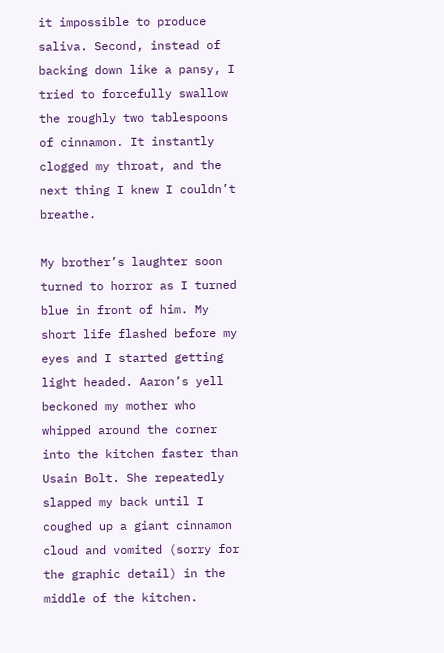it impossible to produce saliva. Second, instead of backing down like a pansy, I tried to forcefully swallow the roughly two tablespoons of cinnamon. It instantly clogged my throat, and the next thing I knew I couldn’t breathe.

My brother’s laughter soon turned to horror as I turned blue in front of him. My short life flashed before my eyes and I started getting light headed. Aaron’s yell beckoned my mother who whipped around the corner into the kitchen faster than Usain Bolt. She repeatedly slapped my back until I coughed up a giant cinnamon cloud and vomited (sorry for the graphic detail) in the middle of the kitchen.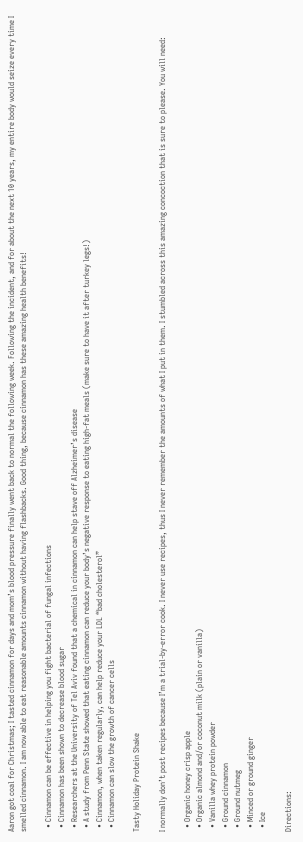Aaron got coal for Christmas; I tasted cinnamon for days and mom’s blood pressure finally went back to normal the following week. Following the incident, and for about the next 10 years, my entire body would seize every time I smelled cinnamon. I am now able to eat reasonable amounts cinnamon without having flashbacks. Good thing, because cinnamon has these amazing health benefits!

  • Cinnamon can be effective in helping you fight bacterial of fungal infections
  • Cinnamon has been shown to decrease blood sugar
  • Researchers at the University of Tel Aviv found that a chemical in cinnamon can help stave off Alzheimer’s disease
  • A study from Penn State showed that eating cinnamon can reduce your body’s negative response to eating high-fat meals (make sure to have it after turkey legs!)
  • Cinnamon, when taken regularly, can help reduce your LDL “bad cholesterol”
  • Cinnamon can slow the growth of cancer cells

Tasty Holiday Protein Shake

I normally don’t post recipes because I’m a trial-by-error cook. I never use recipes, thus I never remember the amounts of what I put in them. I stumbled across this amazing concoction that is sure to please. You will need:

  • Organic honey crisp apple
  • Organic almond and/or coconut milk (plain or vanilla)
  • Vanilla whey protein powder
  • Ground cinnamon
  • Ground nutmeg
  • Minced or ground ginger
  • Ice

Directions: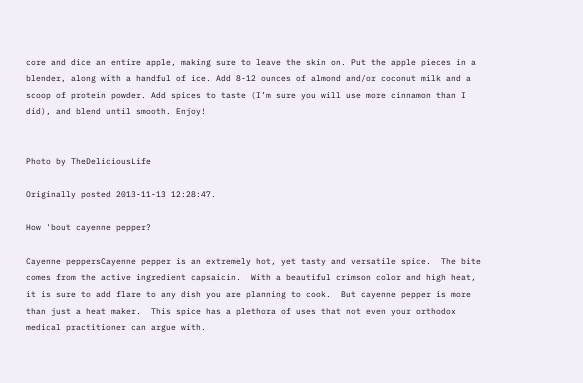core and dice an entire apple, making sure to leave the skin on. Put the apple pieces in a blender, along with a handful of ice. Add 8-12 ounces of almond and/or coconut milk and a scoop of protein powder. Add spices to taste (I’m sure you will use more cinnamon than I did), and blend until smooth. Enjoy!


Photo by TheDeliciousLife

Originally posted 2013-11-13 12:28:47.

How 'bout cayenne pepper?

Cayenne peppersCayenne pepper is an extremely hot, yet tasty and versatile spice.  The bite comes from the active ingredient capsaicin.  With a beautiful crimson color and high heat, it is sure to add flare to any dish you are planning to cook.  But cayenne pepper is more than just a heat maker.  This spice has a plethora of uses that not even your orthodox medical practitioner can argue with.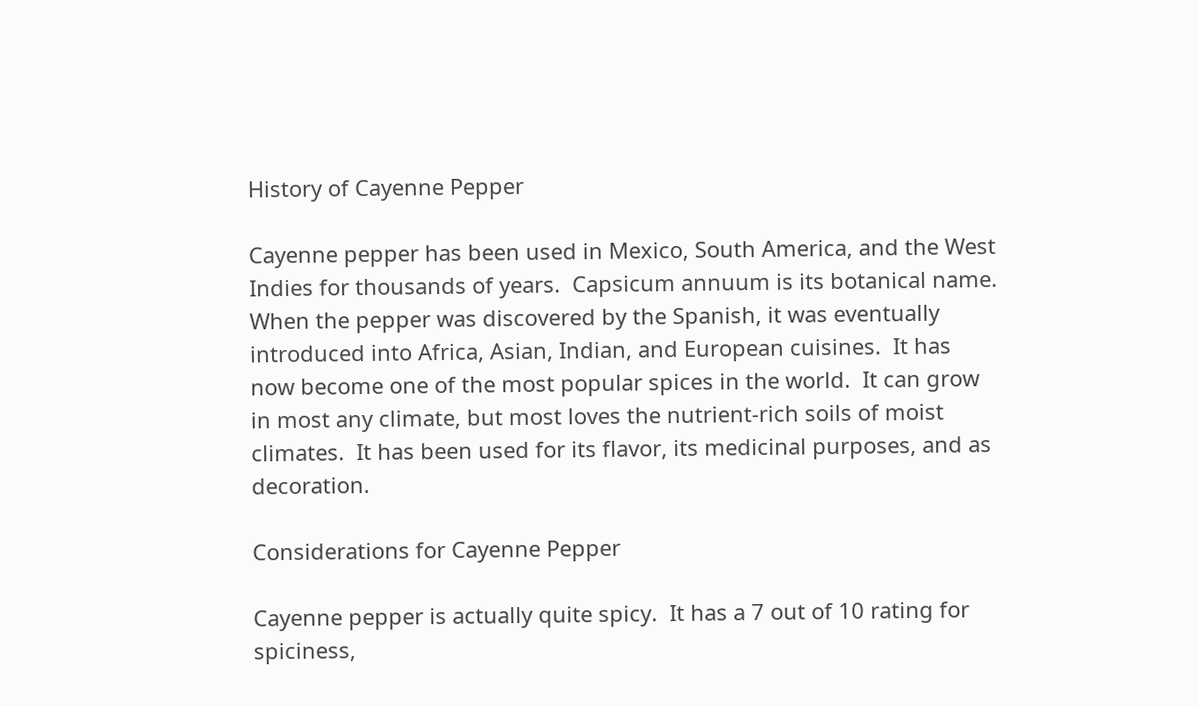History of Cayenne Pepper

Cayenne pepper has been used in Mexico, South America, and the West Indies for thousands of years.  Capsicum annuum is its botanical name.  When the pepper was discovered by the Spanish, it was eventually introduced into Africa, Asian, Indian, and European cuisines.  It has now become one of the most popular spices in the world.  It can grow in most any climate, but most loves the nutrient-rich soils of moist climates.  It has been used for its flavor, its medicinal purposes, and as decoration.

Considerations for Cayenne Pepper

Cayenne pepper is actually quite spicy.  It has a 7 out of 10 rating for spiciness,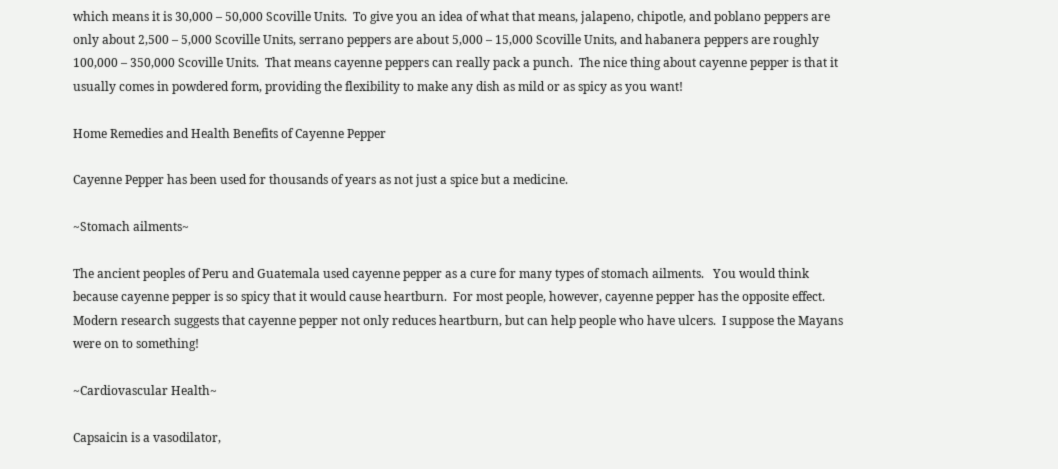which means it is 30,000 – 50,000 Scoville Units.  To give you an idea of what that means, jalapeno, chipotle, and poblano peppers are only about 2,500 – 5,000 Scoville Units, serrano peppers are about 5,000 – 15,000 Scoville Units, and habanera peppers are roughly 100,000 – 350,000 Scoville Units.  That means cayenne peppers can really pack a punch.  The nice thing about cayenne pepper is that it usually comes in powdered form, providing the flexibility to make any dish as mild or as spicy as you want!

Home Remedies and Health Benefits of Cayenne Pepper

Cayenne Pepper has been used for thousands of years as not just a spice but a medicine.

~Stomach ailments~

The ancient peoples of Peru and Guatemala used cayenne pepper as a cure for many types of stomach ailments.   You would think because cayenne pepper is so spicy that it would cause heartburn.  For most people, however, cayenne pepper has the opposite effect. Modern research suggests that cayenne pepper not only reduces heartburn, but can help people who have ulcers.  I suppose the Mayans were on to something!

~Cardiovascular Health~

Capsaicin is a vasodilator,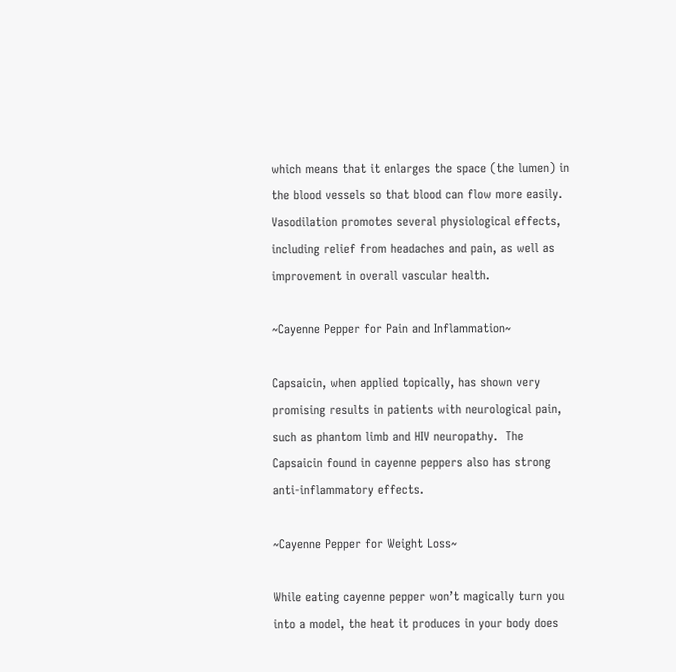which means that it enlarges the space (the lumen) in the blood vessels so that blood can flow more easily.  Vasodilation promotes several physiological effects, including relief from headaches and pain, as well as improvement in overall vascular health.

~Cayenne Pepper for Pain and Inflammation~

Capsaicin, when applied topically, has shown very promising results in patients with neurological pain, such as phantom limb and HIV neuropathy.  The Capsaicin found in cayenne peppers also has strong anti-inflammatory effects.

~Cayenne Pepper for Weight Loss~

While eating cayenne pepper won’t magically turn you into a model, the heat it produces in your body does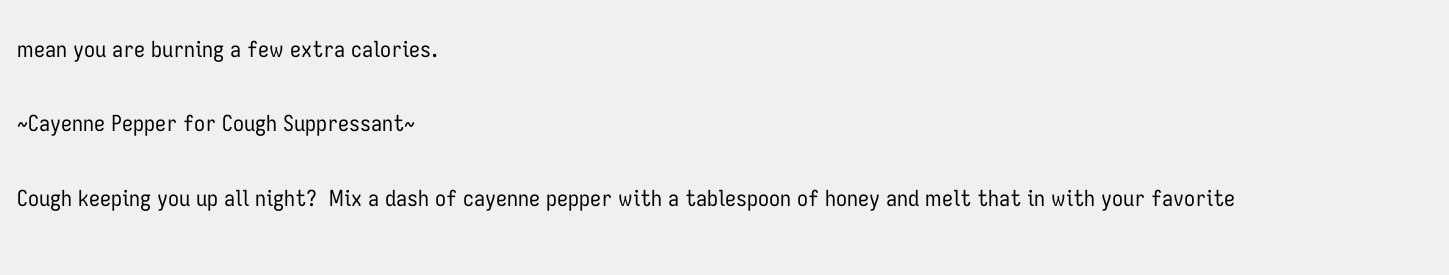mean you are burning a few extra calories.

~Cayenne Pepper for Cough Suppressant~

Cough keeping you up all night?  Mix a dash of cayenne pepper with a tablespoon of honey and melt that in with your favorite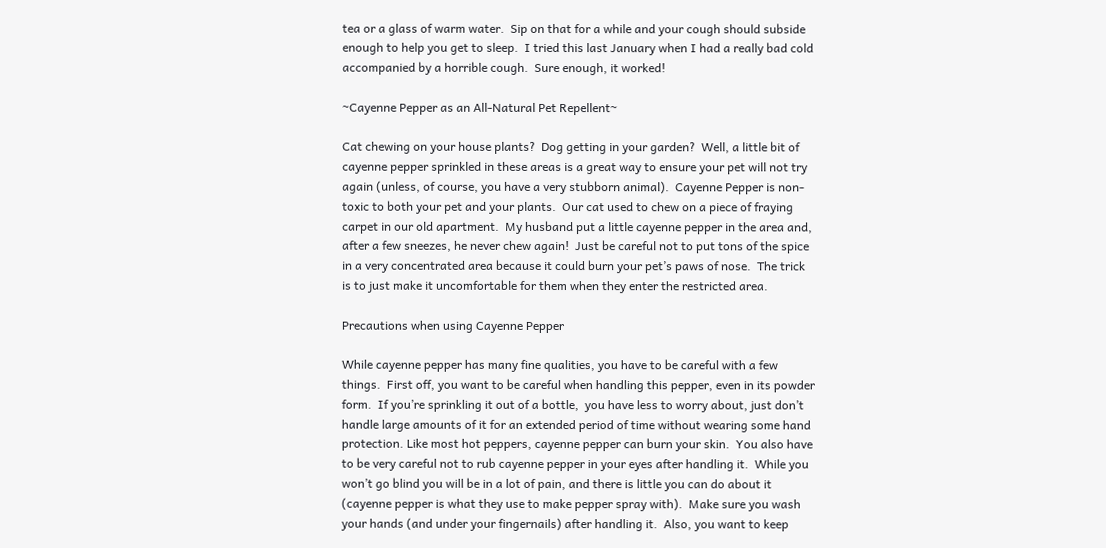tea or a glass of warm water.  Sip on that for a while and your cough should subside enough to help you get to sleep.  I tried this last January when I had a really bad cold accompanied by a horrible cough.  Sure enough, it worked!

~Cayenne Pepper as an All-Natural Pet Repellent~

Cat chewing on your house plants?  Dog getting in your garden?  Well, a little bit of cayenne pepper sprinkled in these areas is a great way to ensure your pet will not try again (unless, of course, you have a very stubborn animal).  Cayenne Pepper is non-toxic to both your pet and your plants.  Our cat used to chew on a piece of fraying carpet in our old apartment.  My husband put a little cayenne pepper in the area and, after a few sneezes, he never chew again!  Just be careful not to put tons of the spice in a very concentrated area because it could burn your pet’s paws of nose.  The trick is to just make it uncomfortable for them when they enter the restricted area.

Precautions when using Cayenne Pepper

While cayenne pepper has many fine qualities, you have to be careful with a few things.  First off, you want to be careful when handling this pepper, even in its powder form.  If you’re sprinkling it out of a bottle,  you have less to worry about, just don’t handle large amounts of it for an extended period of time without wearing some hand protection. Like most hot peppers, cayenne pepper can burn your skin.  You also have to be very careful not to rub cayenne pepper in your eyes after handling it.  While you won’t go blind you will be in a lot of pain, and there is little you can do about it (cayenne pepper is what they use to make pepper spray with).  Make sure you wash your hands (and under your fingernails) after handling it.  Also, you want to keep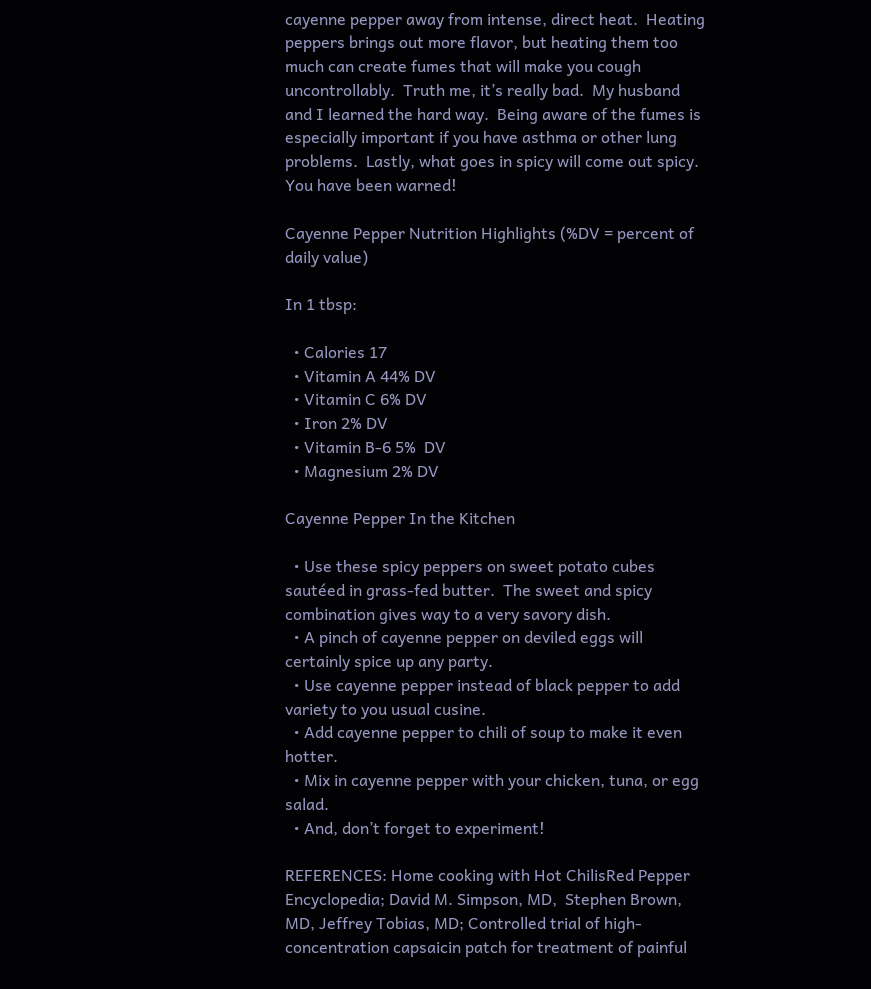cayenne pepper away from intense, direct heat.  Heating peppers brings out more flavor, but heating them too much can create fumes that will make you cough uncontrollably.  Truth me, it’s really bad.  My husband and I learned the hard way.  Being aware of the fumes is especially important if you have asthma or other lung problems.  Lastly, what goes in spicy will come out spicy.  You have been warned!

Cayenne Pepper Nutrition Highlights (%DV = percent of daily value)

In 1 tbsp:

  • Calories 17
  • Vitamin A 44% DV
  • Vitamin C 6% DV
  • Iron 2% DV
  • Vitamin B-6 5%  DV
  • Magnesium 2% DV

Cayenne Pepper In the Kitchen

  • Use these spicy peppers on sweet potato cubes sautéed in grass-fed butter.  The sweet and spicy combination gives way to a very savory dish.
  • A pinch of cayenne pepper on deviled eggs will certainly spice up any party.
  • Use cayenne pepper instead of black pepper to add variety to you usual cusine.
  • Add cayenne pepper to chili of soup to make it even hotter.
  • Mix in cayenne pepper with your chicken, tuna, or egg salad.
  • And, don’t forget to experiment!

REFERENCES: Home cooking with Hot ChilisRed Pepper Encyclopedia; David M. Simpson, MD,  Stephen Brown, MD, Jeffrey Tobias, MD; Controlled trial of high-concentration capsaicin patch for treatment of painful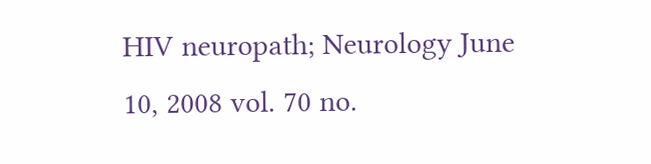HIV neuropath; Neurology June 10, 2008 vol. 70 no.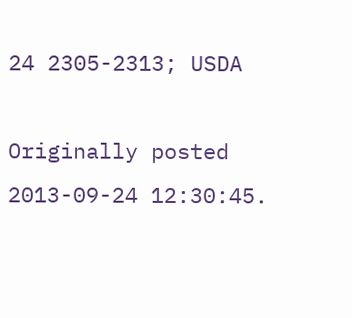24 2305-2313; USDA

Originally posted 2013-09-24 12:30:45.